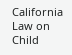California Law on Child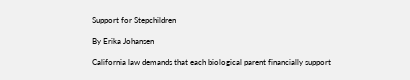Support for Stepchildren

By Erika Johansen

California law demands that each biological parent financially support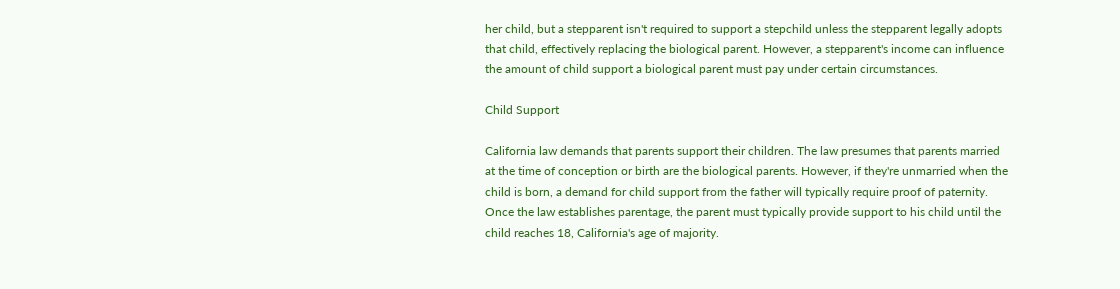her child, but a stepparent isn't required to support a stepchild unless the stepparent legally adopts that child, effectively replacing the biological parent. However, a stepparent's income can influence the amount of child support a biological parent must pay under certain circumstances.

Child Support

California law demands that parents support their children. The law presumes that parents married at the time of conception or birth are the biological parents. However, if they're unmarried when the child is born, a demand for child support from the father will typically require proof of paternity. Once the law establishes parentage, the parent must typically provide support to his child until the child reaches 18, California's age of majority.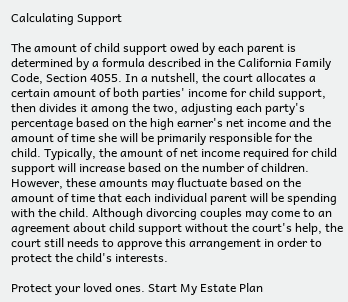Calculating Support

The amount of child support owed by each parent is determined by a formula described in the California Family Code, Section 4055. In a nutshell, the court allocates a certain amount of both parties' income for child support, then divides it among the two, adjusting each party's percentage based on the high earner's net income and the amount of time she will be primarily responsible for the child. Typically, the amount of net income required for child support will increase based on the number of children. However, these amounts may fluctuate based on the amount of time that each individual parent will be spending with the child. Although divorcing couples may come to an agreement about child support without the court's help, the court still needs to approve this arrangement in order to protect the child's interests.

Protect your loved ones. Start My Estate Plan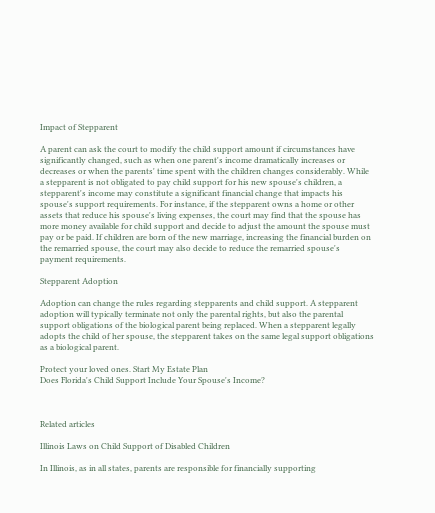Impact of Stepparent

A parent can ask the court to modify the child support amount if circumstances have significantly changed, such as when one parent's income dramatically increases or decreases or when the parents' time spent with the children changes considerably. While a stepparent is not obligated to pay child support for his new spouse's children, a stepparent's income may constitute a significant financial change that impacts his spouse's support requirements. For instance, if the stepparent owns a home or other assets that reduce his spouse's living expenses, the court may find that the spouse has more money available for child support and decide to adjust the amount the spouse must pay or be paid. If children are born of the new marriage, increasing the financial burden on the remarried spouse, the court may also decide to reduce the remarried spouse's payment requirements.

Stepparent Adoption

Adoption can change the rules regarding stepparents and child support. A stepparent adoption will typically terminate not only the parental rights, but also the parental support obligations of the biological parent being replaced. When a stepparent legally adopts the child of her spouse, the stepparent takes on the same legal support obligations as a biological parent.

Protect your loved ones. Start My Estate Plan
Does Florida's Child Support Include Your Spouse's Income?



Related articles

Illinois Laws on Child Support of Disabled Children

In Illinois, as in all states, parents are responsible for financially supporting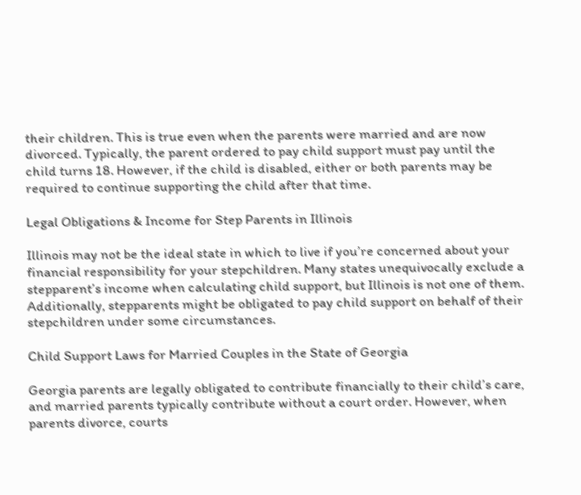their children. This is true even when the parents were married and are now divorced. Typically, the parent ordered to pay child support must pay until the child turns 18. However, if the child is disabled, either or both parents may be required to continue supporting the child after that time.

Legal Obligations & Income for Step Parents in Illinois

Illinois may not be the ideal state in which to live if you’re concerned about your financial responsibility for your stepchildren. Many states unequivocally exclude a stepparent’s income when calculating child support, but Illinois is not one of them. Additionally, stepparents might be obligated to pay child support on behalf of their stepchildren under some circumstances.

Child Support Laws for Married Couples in the State of Georgia

Georgia parents are legally obligated to contribute financially to their child’s care, and married parents typically contribute without a court order. However, when parents divorce, courts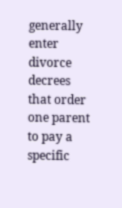generally enter divorce decrees that order one parent to pay a specific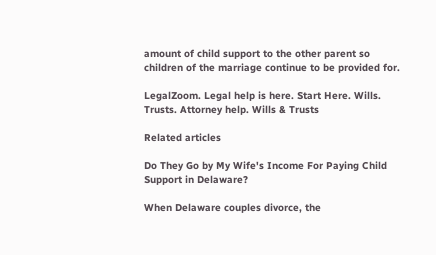amount of child support to the other parent so children of the marriage continue to be provided for.

LegalZoom. Legal help is here. Start Here. Wills. Trusts. Attorney help. Wills & Trusts

Related articles

Do They Go by My Wife's Income For Paying Child Support in Delaware?

When Delaware couples divorce, the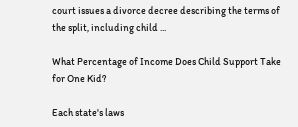court issues a divorce decree describing the terms of the split, including child ...

What Percentage of Income Does Child Support Take for One Kid?

Each state's laws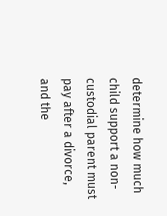determine how much child support a non-custodial parent must pay after a divorce, and the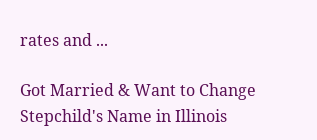rates and ...

Got Married & Want to Change Stepchild's Name in Illinois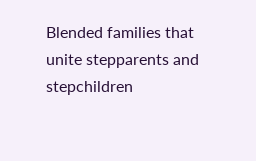Blended families that unite stepparents and stepchildren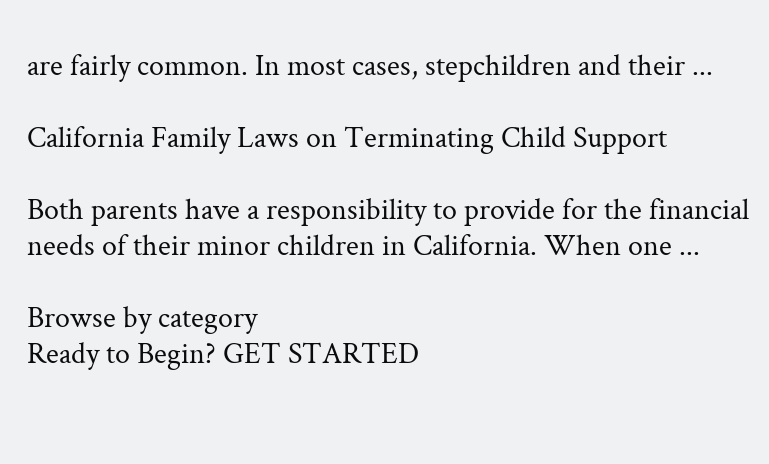are fairly common. In most cases, stepchildren and their ...

California Family Laws on Terminating Child Support

Both parents have a responsibility to provide for the financial needs of their minor children in California. When one ...

Browse by category
Ready to Begin? GET STARTED